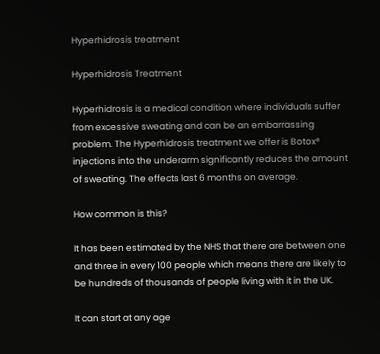Hyperhidrosis treatment

Hyperhidrosis Treatment

Hyperhidrosis is a medical condition where individuals suffer from excessive sweating and can be an embarrassing problem. The Hyperhidrosis treatment we offer is Botox® injections into the underarm significantly reduces the amount of sweating. The effects last 6 months on average.

How common is this?

It has been estimated by the NHS that there are between one and three in every 100 people which means there are likely to be hundreds of thousands of people living with it in the UK.

It can start at any age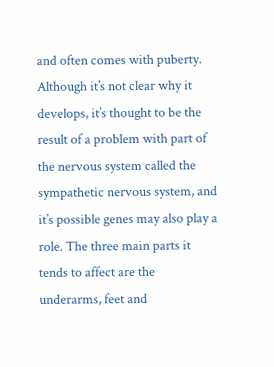and often comes with puberty. Although it’s not clear why it develops, it’s thought to be the result of a problem with part of the nervous system called the sympathetic nervous system, and it’s possible genes may also play a role. The three main parts it tends to affect are the underarms, feet and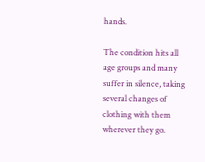hands.

The condition hits all age groups and many suffer in silence, taking several changes of clothing with them wherever they go.